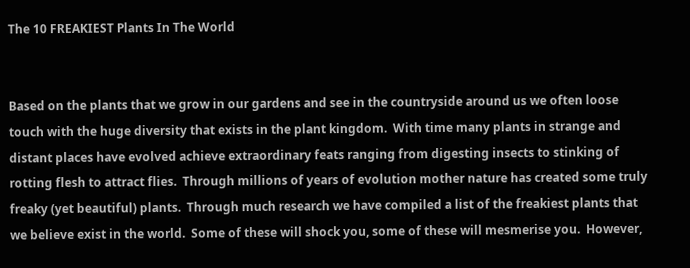The 10 FREAKIEST Plants In The World


Based on the plants that we grow in our gardens and see in the countryside around us we often loose touch with the huge diversity that exists in the plant kingdom.  With time many plants in strange and distant places have evolved achieve extraordinary feats ranging from digesting insects to stinking of rotting flesh to attract flies.  Through millions of years of evolution mother nature has created some truly freaky (yet beautiful) plants.  Through much research we have compiled a list of the freakiest plants that we believe exist in the world.  Some of these will shock you, some of these will mesmerise you.  However,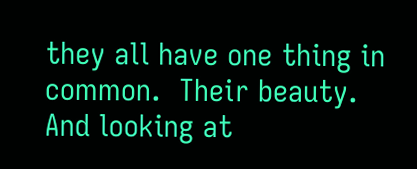they all have one thing in common.  Their beauty.  And looking at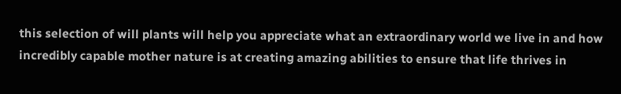this selection of will plants will help you appreciate what an extraordinary world we live in and how incredibly capable mother nature is at creating amazing abilities to ensure that life thrives in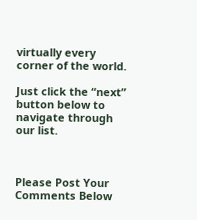virtually every corner of the world.

Just click the “next” button below to navigate through our list.



Please Post Your Comments Below